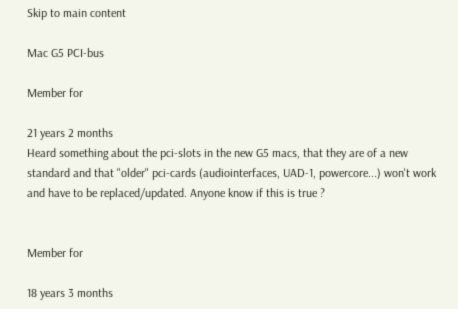Skip to main content

Mac G5 PCI-bus

Member for

21 years 2 months
Heard something about the pci-slots in the new G5 macs, that they are of a new standard and that "older" pci-cards (audiointerfaces, UAD-1, powercore...) won't work and have to be replaced/updated. Anyone know if this is true ?


Member for

18 years 3 months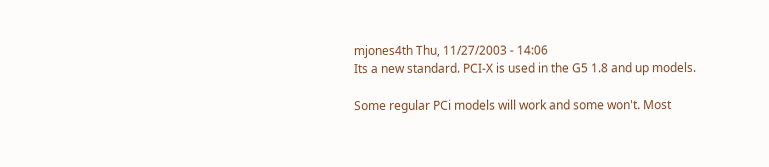mjones4th Thu, 11/27/2003 - 14:06
Its a new standard. PCI-X is used in the G5 1.8 and up models.

Some regular PCi models will work and some won't. Most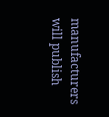manufacturers will publish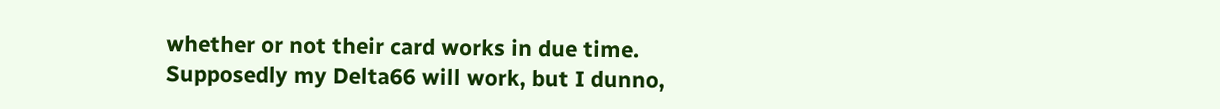whether or not their card works in due time. Supposedly my Delta66 will work, but I dunno,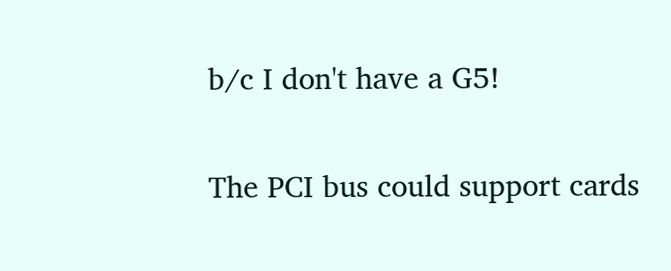b/c I don't have a G5!

The PCI bus could support cards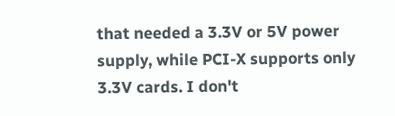that needed a 3.3V or 5V power supply, while PCI-X supports only 3.3V cards. I don't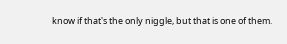know if that's the only niggle, but that is one of them.